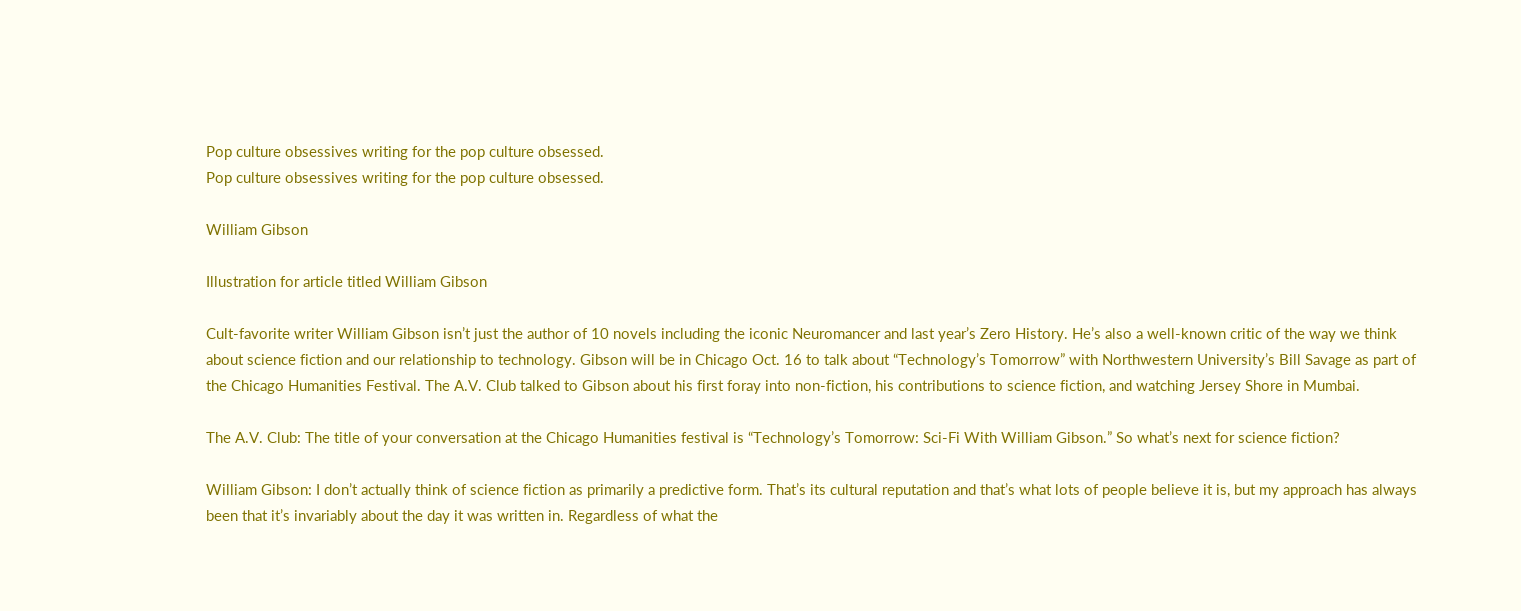Pop culture obsessives writing for the pop culture obsessed.
Pop culture obsessives writing for the pop culture obsessed.

William Gibson

Illustration for article titled William Gibson

Cult-favorite writer William Gibson isn’t just the author of 10 novels including the iconic Neuromancer and last year’s Zero History. He’s also a well-known critic of the way we think about science fiction and our relationship to technology. Gibson will be in Chicago Oct. 16 to talk about “Technology’s Tomorrow” with Northwestern University’s Bill Savage as part of the Chicago Humanities Festival. The A.V. Club talked to Gibson about his first foray into non-fiction, his contributions to science fiction, and watching Jersey Shore in Mumbai.

The A.V. Club: The title of your conversation at the Chicago Humanities festival is “Technology’s Tomorrow: Sci-Fi With William Gibson.” So what’s next for science fiction?

William Gibson: I don’t actually think of science fiction as primarily a predictive form. That’s its cultural reputation and that’s what lots of people believe it is, but my approach has always been that it’s invariably about the day it was written in. Regardless of what the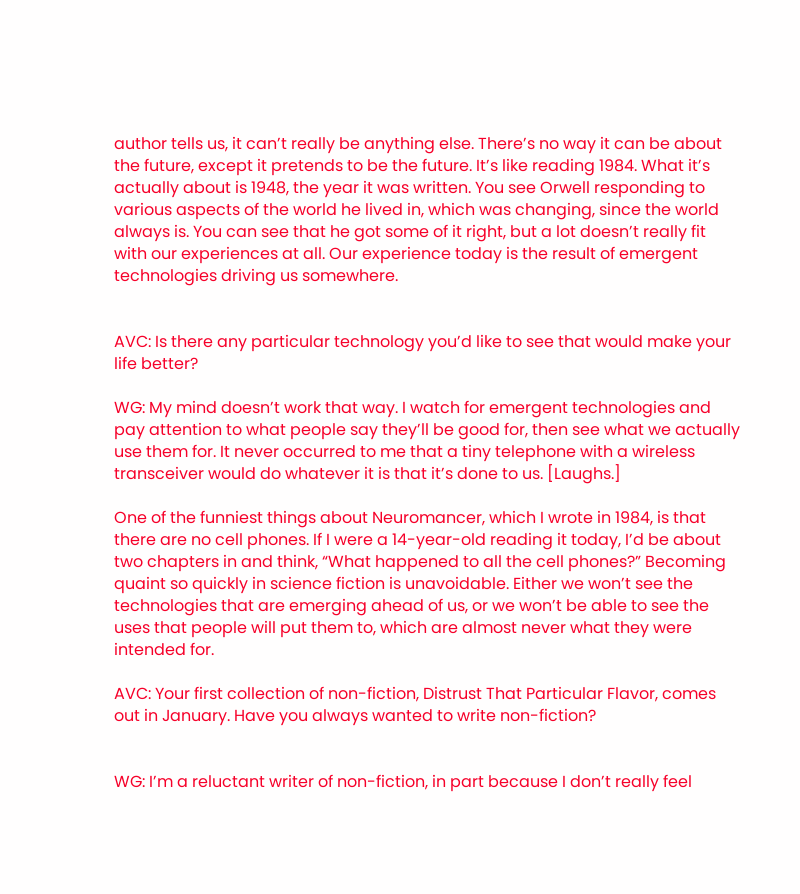author tells us, it can’t really be anything else. There’s no way it can be about the future, except it pretends to be the future. It’s like reading 1984. What it’s actually about is 1948, the year it was written. You see Orwell responding to various aspects of the world he lived in, which was changing, since the world always is. You can see that he got some of it right, but a lot doesn’t really fit with our experiences at all. Our experience today is the result of emergent technologies driving us somewhere.


AVC: Is there any particular technology you’d like to see that would make your life better?

WG: My mind doesn’t work that way. I watch for emergent technologies and pay attention to what people say they’ll be good for, then see what we actually use them for. It never occurred to me that a tiny telephone with a wireless transceiver would do whatever it is that it’s done to us. [Laughs.]

One of the funniest things about Neuromancer, which I wrote in 1984, is that there are no cell phones. If I were a 14-year-old reading it today, I’d be about two chapters in and think, “What happened to all the cell phones?” Becoming quaint so quickly in science fiction is unavoidable. Either we won’t see the technologies that are emerging ahead of us, or we won’t be able to see the uses that people will put them to, which are almost never what they were intended for.

AVC: Your first collection of non-fiction, Distrust That Particular Flavor, comes out in January. Have you always wanted to write non-fiction?


WG: I’m a reluctant writer of non-fiction, in part because I don’t really feel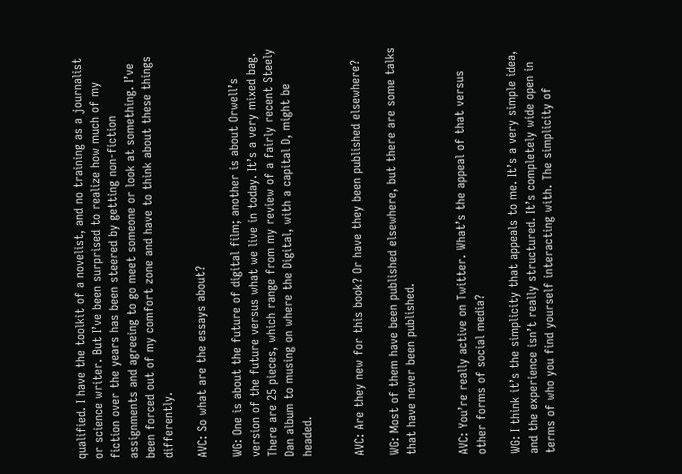qualified. I have the toolkit of a novelist, and no training as a journalist or science writer. But I’ve been surprised to realize how much of my fiction over the years has been steered by getting non-fiction assignments and agreeing to go meet someone or look at something. I’ve been forced out of my comfort zone and have to think about these things differently.

AVC: So what are the essays about?

WG: One is about the future of digital film; another is about Orwell’s version of the future versus what we live in today. It’s a very mixed bag. There are 25 pieces, which range from my review of a fairly recent Steely Dan album to musing on where the Digital, with a capital D, might be headed.


AVC: Are they new for this book? Or have they been published elsewhere?

WG: Most of them have been published elsewhere, but there are some talks that have never been published.


AVC: You’re really active on Twitter. What’s the appeal of that versus other forms of social media?

WG: I think it’s the simplicity that appeals to me. It’s a very simple idea, and the experience isn’t really structured. It’s completely wide open in terms of who you find yourself interacting with. The simplicity of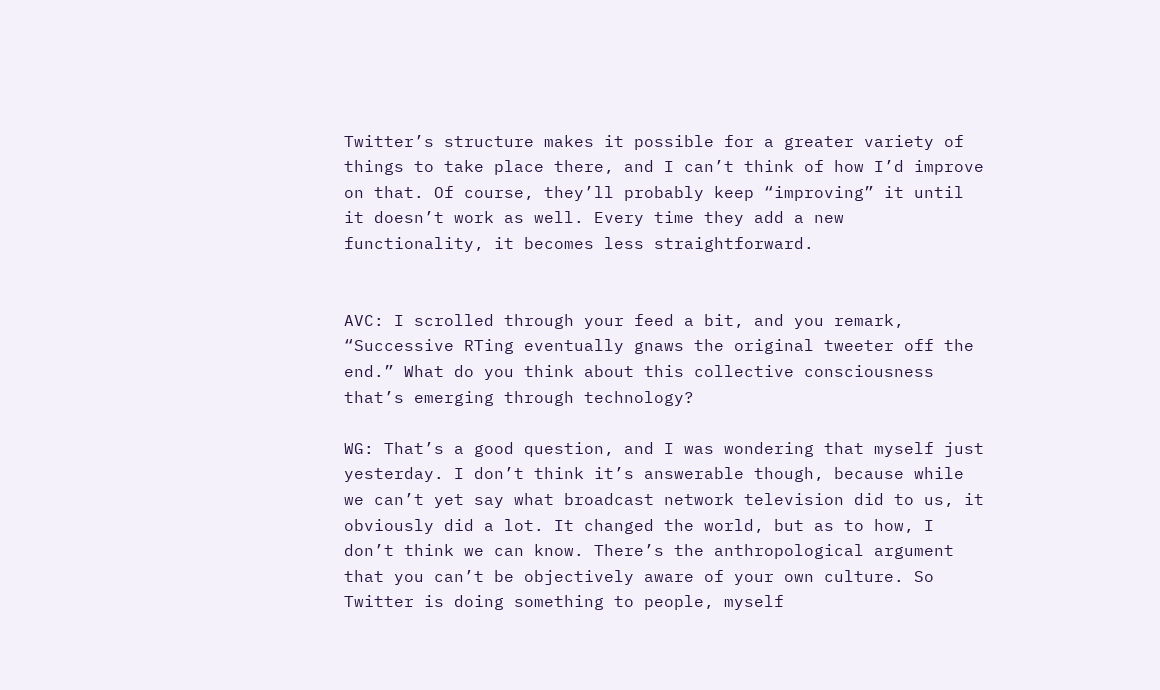Twitter’s structure makes it possible for a greater variety of things to take place there, and I can’t think of how I’d improve on that. Of course, they’ll probably keep “improving” it until it doesn’t work as well. Every time they add a new functionality, it becomes less straightforward.


AVC: I scrolled through your feed a bit, and you remark, “Successive RTing eventually gnaws the original tweeter off the end.” What do you think about this collective consciousness that’s emerging through technology?

WG: That’s a good question, and I was wondering that myself just yesterday. I don’t think it’s answerable though, because while we can’t yet say what broadcast network television did to us, it obviously did a lot. It changed the world, but as to how, I don’t think we can know. There’s the anthropological argument that you can’t be objectively aware of your own culture. So Twitter is doing something to people, myself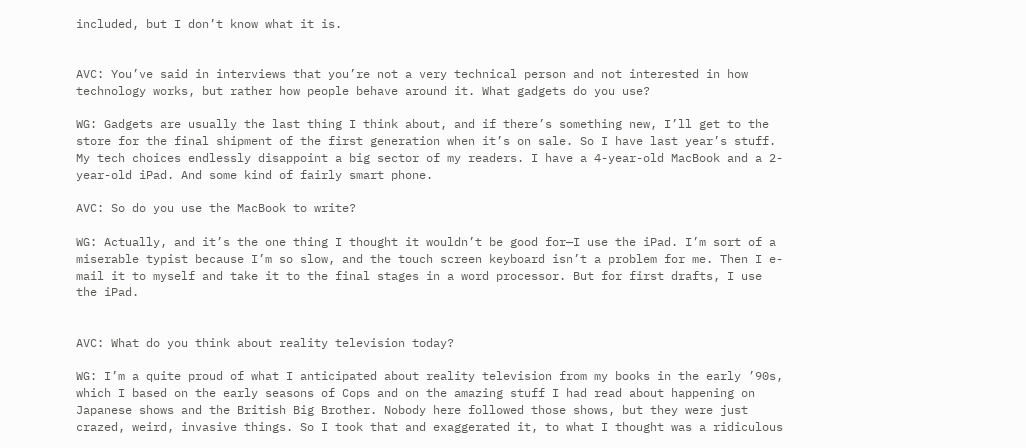included, but I don’t know what it is.


AVC: You’ve said in interviews that you’re not a very technical person and not interested in how technology works, but rather how people behave around it. What gadgets do you use?

WG: Gadgets are usually the last thing I think about, and if there’s something new, I’ll get to the store for the final shipment of the first generation when it’s on sale. So I have last year’s stuff. My tech choices endlessly disappoint a big sector of my readers. I have a 4-year-old MacBook and a 2-year-old iPad. And some kind of fairly smart phone.

AVC: So do you use the MacBook to write?

WG: Actually, and it’s the one thing I thought it wouldn’t be good for—I use the iPad. I’m sort of a miserable typist because I’m so slow, and the touch screen keyboard isn’t a problem for me. Then I e-mail it to myself and take it to the final stages in a word processor. But for first drafts, I use the iPad.


AVC: What do you think about reality television today?

WG: I’m a quite proud of what I anticipated about reality television from my books in the early ’90s, which I based on the early seasons of Cops and on the amazing stuff I had read about happening on Japanese shows and the British Big Brother. Nobody here followed those shows, but they were just crazed, weird, invasive things. So I took that and exaggerated it, to what I thought was a ridiculous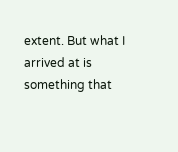extent. But what I arrived at is something that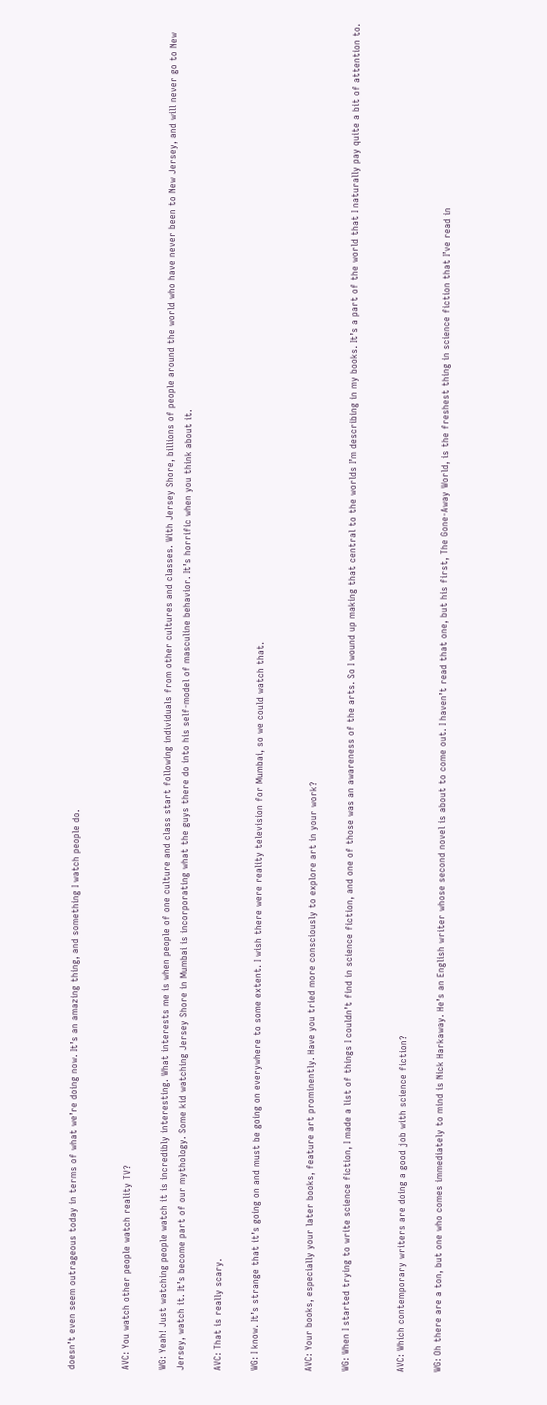doesn’t even seem outrageous today in terms of what we’re doing now. It’s an amazing thing, and something I watch people do.


AVC: You watch other people watch reality TV?

WG: Yeah! Just watching people watch it is incredibly interesting. What interests me is when people of one culture and class start following individuals from other cultures and classes. With Jersey Shore, billions of people around the world who have never been to New Jersey, and will never go to New Jersey, watch it. It’s become part of our mythology. Some kid watching Jersey Shore in Mumbai is incorporating what the guys there do into his self-model of masculine behavior. It’s horrific when you think about it.

AVC: That is really scary.

WG: I know. It’s strange that it’s going on and must be going on everywhere to some extent. I wish there were reality television for Mumbai, so we could watch that.


AVC: Your books, especially your later books, feature art prominently. Have you tried more consciously to explore art in your work?

WG: When I started trying to write science fiction, I made a list of things I couldn’t find in science fiction, and one of those was an awareness of the arts. So I wound up making that central to the worlds I’m describing in my books. It’s a part of the world that I naturally pay quite a bit of attention to.


AVC: Which contemporary writers are doing a good job with science fiction?

WG: Oh there are a ton, but one who comes immediately to mind is Nick Harkaway. He’s an English writer whose second novel is about to come out. I haven’t read that one, but his first, The Gone-Away World, is the freshest thing in science fiction that I’ve read in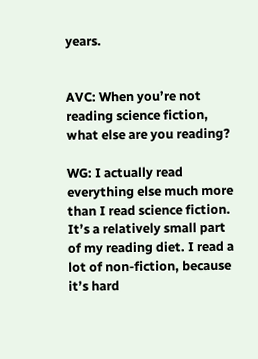years.


AVC: When you’re not reading science fiction, what else are you reading?

WG: I actually read everything else much more than I read science fiction. It’s a relatively small part of my reading diet. I read a lot of non-fiction, because it’s hard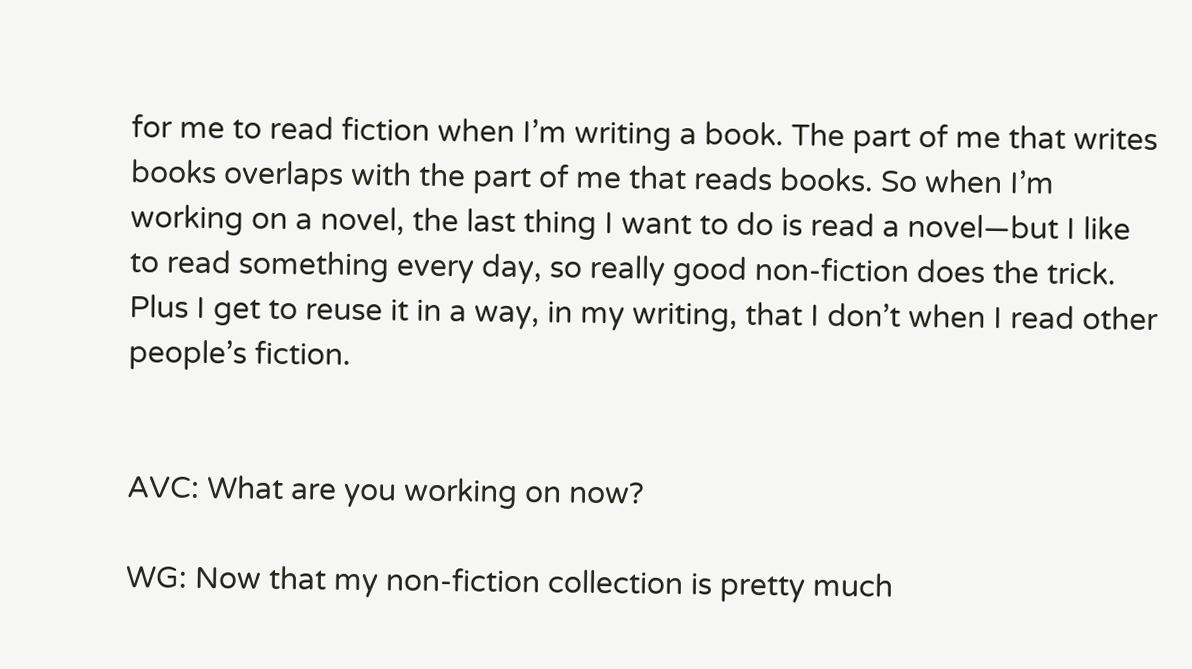for me to read fiction when I’m writing a book. The part of me that writes books overlaps with the part of me that reads books. So when I’m working on a novel, the last thing I want to do is read a novel—but I like to read something every day, so really good non-fiction does the trick. Plus I get to reuse it in a way, in my writing, that I don’t when I read other people’s fiction.


AVC: What are you working on now?

WG: Now that my non-fiction collection is pretty much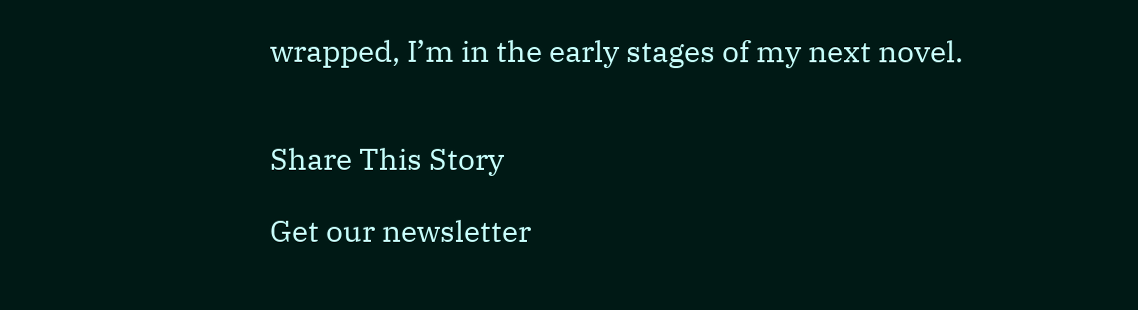wrapped, I’m in the early stages of my next novel.


Share This Story

Get our newsletter